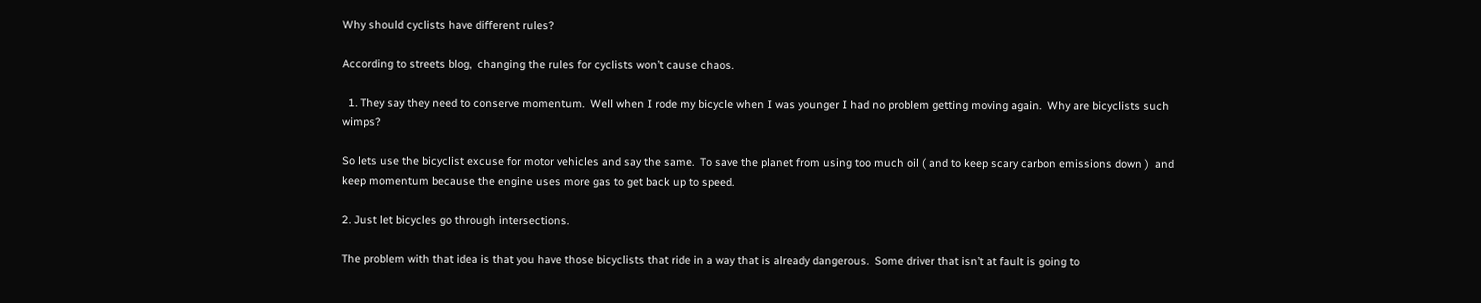Why should cyclists have different rules?

According to streets blog,  changing the rules for cyclists won’t cause chaos.

  1. They say they need to conserve momentum.  Well when I rode my bicycle when I was younger I had no problem getting moving again.  Why are bicyclists such wimps?

So lets use the bicyclist excuse for motor vehicles and say the same.  To save the planet from using too much oil ( and to keep scary carbon emissions down )  and keep momentum because the engine uses more gas to get back up to speed.

2. Just let bicycles go through intersections.

The problem with that idea is that you have those bicyclists that ride in a way that is already dangerous.  Some driver that isn’t at fault is going to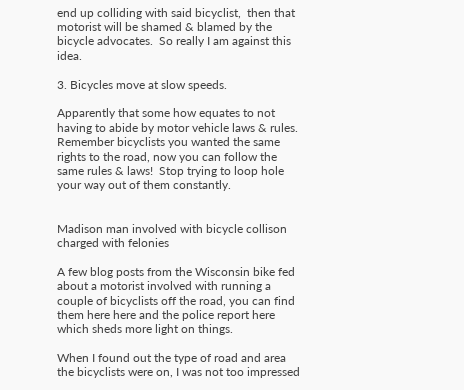end up colliding with said bicyclist,  then that motorist will be shamed & blamed by the bicycle advocates.  So really I am against this idea.

3. Bicycles move at slow speeds.

Apparently that some how equates to not having to abide by motor vehicle laws & rules.    Remember bicyclists you wanted the same rights to the road, now you can follow the same rules & laws!  Stop trying to loop hole your way out of them constantly.


Madison man involved with bicycle collison charged with felonies

A few blog posts from the Wisconsin bike fed about a motorist involved with running a couple of bicyclists off the road, you can find them here here and the police report here which sheds more light on things.

When I found out the type of road and area the bicyclists were on, I was not too impressed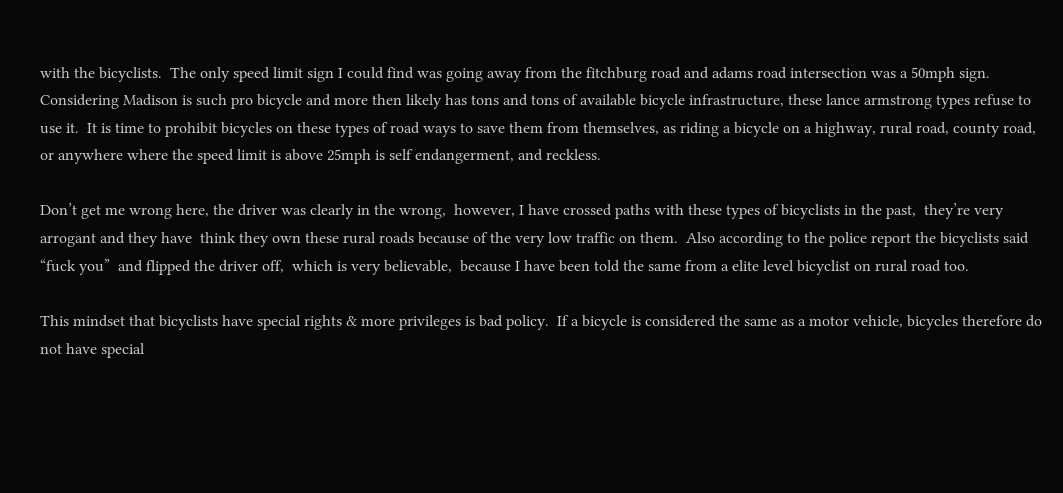with the bicyclists.  The only speed limit sign I could find was going away from the fitchburg road and adams road intersection was a 50mph sign.  Considering Madison is such pro bicycle and more then likely has tons and tons of available bicycle infrastructure, these lance armstrong types refuse to use it.  It is time to prohibit bicycles on these types of road ways to save them from themselves, as riding a bicycle on a highway, rural road, county road, or anywhere where the speed limit is above 25mph is self endangerment, and reckless.

Don’t get me wrong here, the driver was clearly in the wrong,  however, I have crossed paths with these types of bicyclists in the past,  they’re very arrogant and they have  think they own these rural roads because of the very low traffic on them.  Also according to the police report the bicyclists said “fuck you”  and flipped the driver off,  which is very believable,  because I have been told the same from a elite level bicyclist on rural road too.

This mindset that bicyclists have special rights & more privileges is bad policy.  If a bicycle is considered the same as a motor vehicle, bicycles therefore do not have special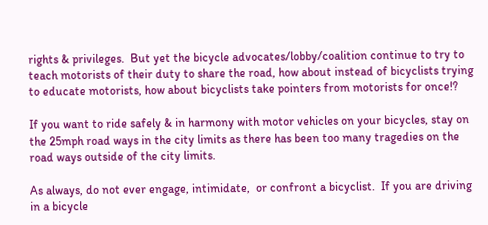rights & privileges.  But yet the bicycle advocates/lobby/coalition continue to try to teach motorists of their duty to share the road, how about instead of bicyclists trying to educate motorists, how about bicyclists take pointers from motorists for once!?

If you want to ride safely & in harmony with motor vehicles on your bicycles, stay on the 25mph road ways in the city limits as there has been too many tragedies on the road ways outside of the city limits.

As always, do not ever engage, intimidate,  or confront a bicyclist.  If you are driving in a bicycle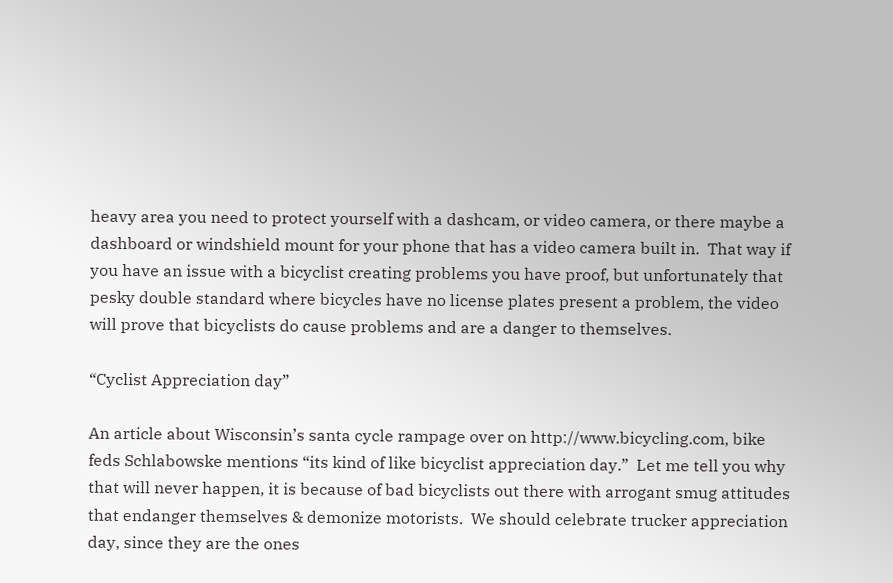heavy area you need to protect yourself with a dashcam, or video camera, or there maybe a dashboard or windshield mount for your phone that has a video camera built in.  That way if you have an issue with a bicyclist creating problems you have proof, but unfortunately that pesky double standard where bicycles have no license plates present a problem, the video will prove that bicyclists do cause problems and are a danger to themselves.

“Cyclist Appreciation day”

An article about Wisconsin’s santa cycle rampage over on http://www.bicycling.com, bike feds Schlabowske mentions “its kind of like bicyclist appreciation day.”  Let me tell you why that will never happen, it is because of bad bicyclists out there with arrogant smug attitudes that endanger themselves & demonize motorists.  We should celebrate trucker appreciation day, since they are the ones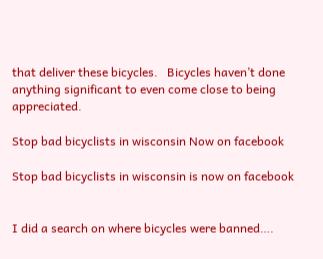that deliver these bicycles.   Bicycles haven’t done anything significant to even come close to being appreciated.

Stop bad bicyclists in wisconsin Now on facebook

Stop bad bicyclists in wisconsin is now on facebook


I did a search on where bicycles were banned….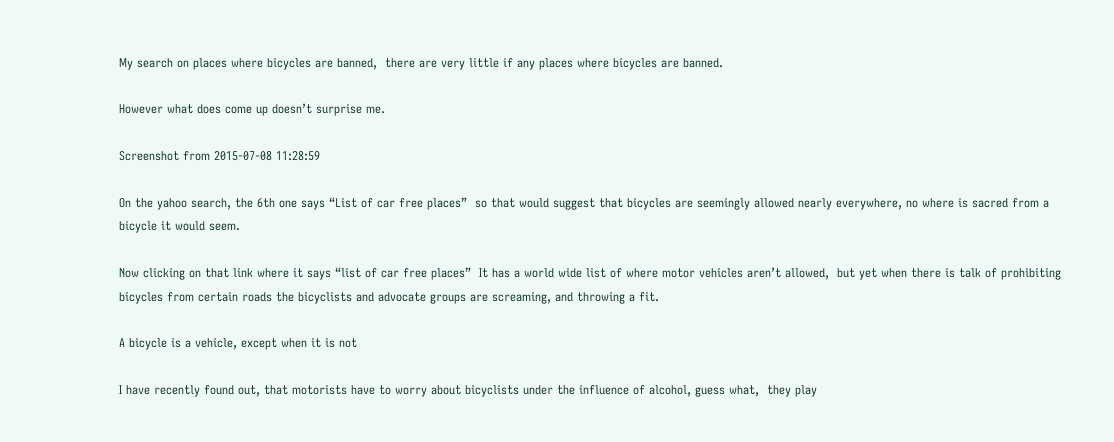My search on places where bicycles are banned,  there are very little if any places where bicycles are banned.

However what does come up doesn’t surprise me.

Screenshot from 2015-07-08 11:28:59

On the yahoo search, the 6th one says “List of car free places”  so that would suggest that bicycles are seemingly allowed nearly everywhere, no where is sacred from a bicycle it would seem.

Now clicking on that link where it says “list of car free places”  It has a world wide list of where motor vehicles aren’t allowed,  but yet when there is talk of prohibiting bicycles from certain roads the bicyclists and advocate groups are screaming, and throwing a fit.

A bicycle is a vehicle, except when it is not

I have recently found out, that motorists have to worry about bicyclists under the influence of alcohol, guess what,  they play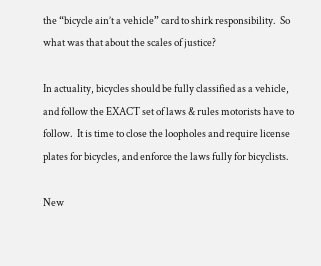the “bicycle ain’t a vehicle” card to shirk responsibility.  So what was that about the scales of justice?

In actuality, bicycles should be fully classified as a vehicle, and follow the EXACT set of laws & rules motorists have to follow.  It is time to close the loopholes and require license plates for bicycles, and enforce the laws fully for bicyclists.

New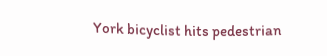York bicyclist hits pedestrian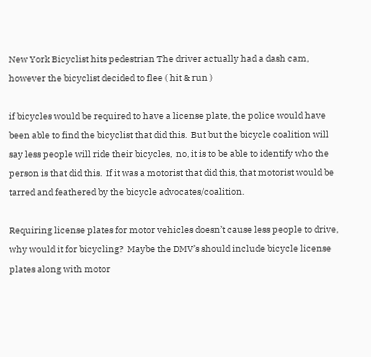New York Bicyclist hits pedestrian The driver actually had a dash cam, however the bicyclist decided to flee ( hit & run )

if bicycles would be required to have a license plate, the police would have been able to find the bicyclist that did this.  But but the bicycle coalition will say less people will ride their bicycles,  no, it is to be able to identify who the person is that did this.  If it was a motorist that did this, that motorist would be tarred and feathered by the bicycle advocates/coalition.

Requiring license plates for motor vehicles doesn’t cause less people to drive, why would it for bicycling?  Maybe the DMV’s should include bicycle license plates along with motor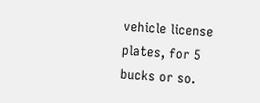vehicle license plates, for 5 bucks or so.